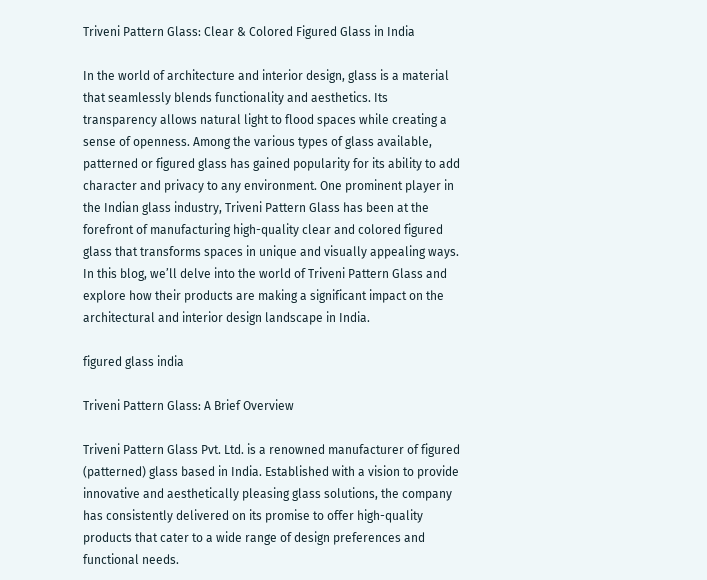Triveni Pattern Glass: Clear & Colored Figured Glass in India

In the world of architecture and interior design, glass is a material that seamlessly blends functionality and aesthetics. Its transparency allows natural light to flood spaces while creating a sense of openness. Among the various types of glass available, patterned or figured glass has gained popularity for its ability to add character and privacy to any environment. One prominent player in the Indian glass industry, Triveni Pattern Glass has been at the forefront of manufacturing high-quality clear and colored figured glass that transforms spaces in unique and visually appealing ways. In this blog, we’ll delve into the world of Triveni Pattern Glass and explore how their products are making a significant impact on the architectural and interior design landscape in India.

figured glass india

Triveni Pattern Glass: A Brief Overview

Triveni Pattern Glass Pvt. Ltd. is a renowned manufacturer of figured (patterned) glass based in India. Established with a vision to provide innovative and aesthetically pleasing glass solutions, the company has consistently delivered on its promise to offer high-quality products that cater to a wide range of design preferences and functional needs.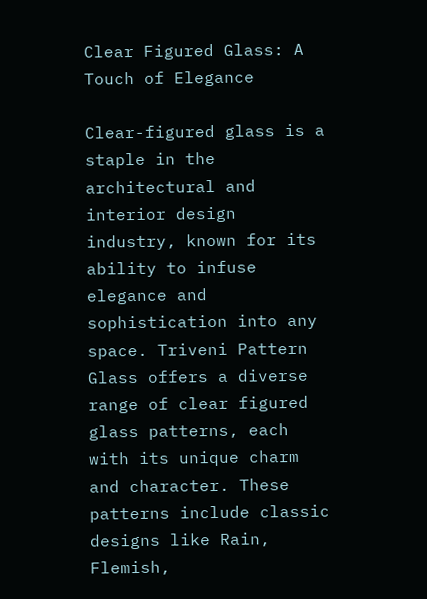Clear Figured Glass: A Touch of Elegance

Clear-figured glass is a staple in the architectural and interior design industry, known for its ability to infuse elegance and sophistication into any space. Triveni Pattern Glass offers a diverse range of clear figured glass patterns, each with its unique charm and character. These patterns include classic designs like Rain, Flemish,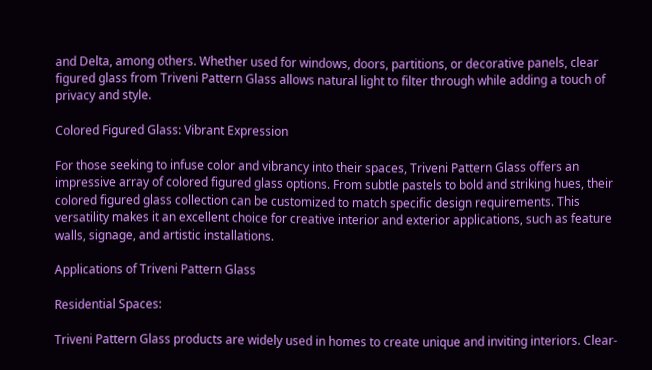and Delta, among others. Whether used for windows, doors, partitions, or decorative panels, clear figured glass from Triveni Pattern Glass allows natural light to filter through while adding a touch of privacy and style.

Colored Figured Glass: Vibrant Expression

For those seeking to infuse color and vibrancy into their spaces, Triveni Pattern Glass offers an impressive array of colored figured glass options. From subtle pastels to bold and striking hues, their colored figured glass collection can be customized to match specific design requirements. This versatility makes it an excellent choice for creative interior and exterior applications, such as feature walls, signage, and artistic installations.

Applications of Triveni Pattern Glass

Residential Spaces:

Triveni Pattern Glass products are widely used in homes to create unique and inviting interiors. Clear-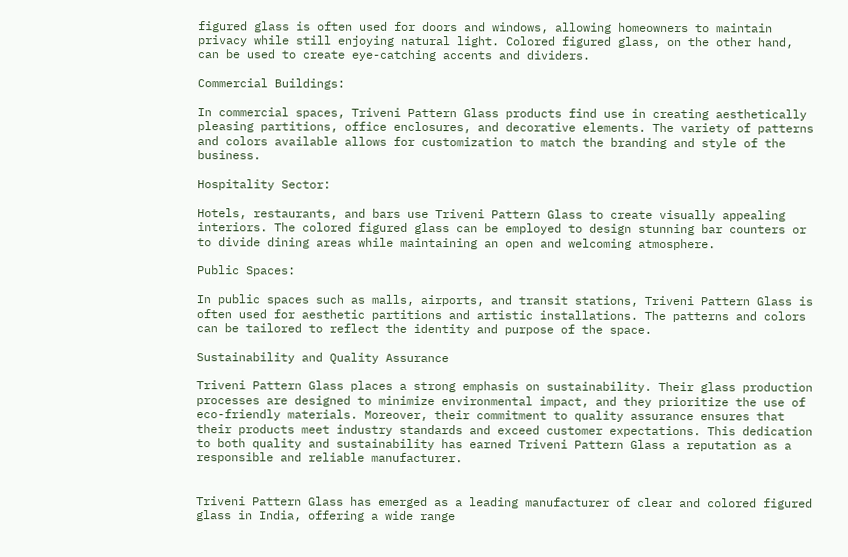figured glass is often used for doors and windows, allowing homeowners to maintain privacy while still enjoying natural light. Colored figured glass, on the other hand, can be used to create eye-catching accents and dividers.

Commercial Buildings:

In commercial spaces, Triveni Pattern Glass products find use in creating aesthetically pleasing partitions, office enclosures, and decorative elements. The variety of patterns and colors available allows for customization to match the branding and style of the business.

Hospitality Sector:

Hotels, restaurants, and bars use Triveni Pattern Glass to create visually appealing interiors. The colored figured glass can be employed to design stunning bar counters or to divide dining areas while maintaining an open and welcoming atmosphere.

Public Spaces:

In public spaces such as malls, airports, and transit stations, Triveni Pattern Glass is often used for aesthetic partitions and artistic installations. The patterns and colors can be tailored to reflect the identity and purpose of the space.

Sustainability and Quality Assurance

Triveni Pattern Glass places a strong emphasis on sustainability. Their glass production processes are designed to minimize environmental impact, and they prioritize the use of eco-friendly materials. Moreover, their commitment to quality assurance ensures that their products meet industry standards and exceed customer expectations. This dedication to both quality and sustainability has earned Triveni Pattern Glass a reputation as a responsible and reliable manufacturer.


Triveni Pattern Glass has emerged as a leading manufacturer of clear and colored figured glass in India, offering a wide range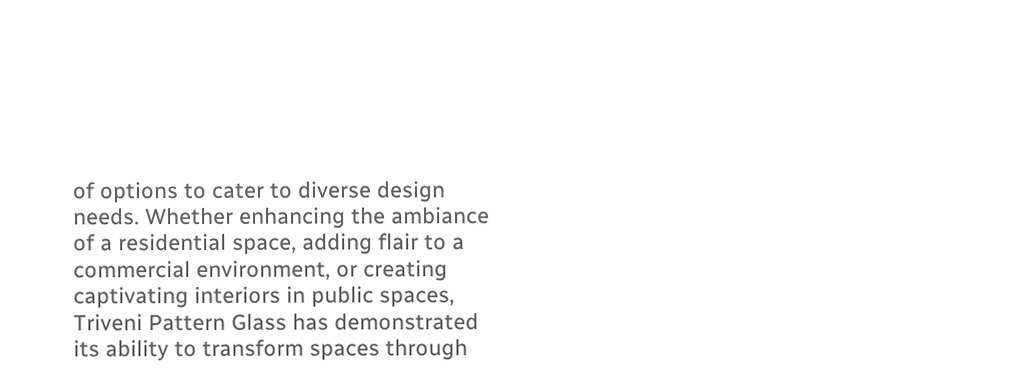of options to cater to diverse design needs. Whether enhancing the ambiance of a residential space, adding flair to a commercial environment, or creating captivating interiors in public spaces, Triveni Pattern Glass has demonstrated its ability to transform spaces through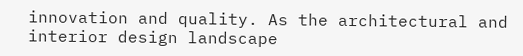innovation and quality. As the architectural and interior design landscape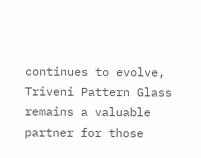continues to evolve, Triveni Pattern Glass remains a valuable partner for those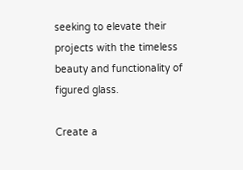seeking to elevate their projects with the timeless beauty and functionality of figured glass.

Create a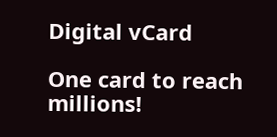Digital vCard

One card to reach millions!